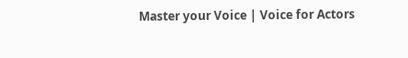Master your Voice | Voice for Actors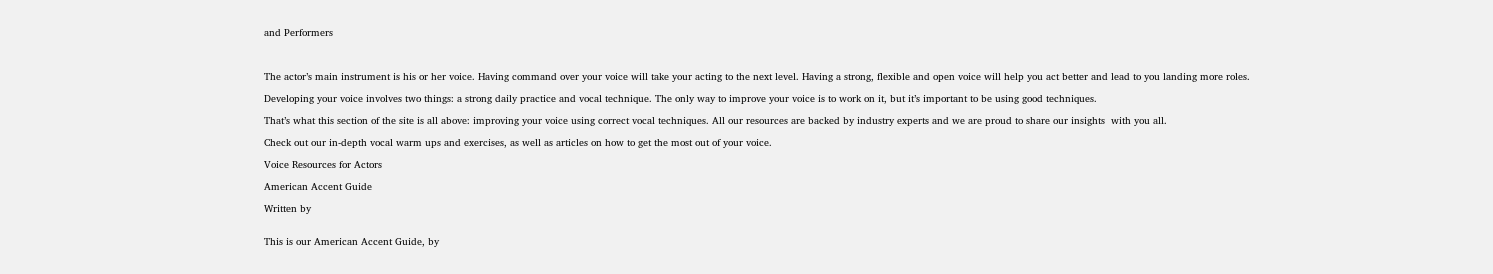and Performers



The actor’s main instrument is his or her voice. Having command over your voice will take your acting to the next level. Having a strong, flexible and open voice will help you act better and lead to you landing more roles.

Developing your voice involves two things: a strong daily practice and vocal technique. The only way to improve your voice is to work on it, but it’s important to be using good techniques.

That’s what this section of the site is all above: improving your voice using correct vocal techniques. All our resources are backed by industry experts and we are proud to share our insights  with you all.

Check out our in-depth vocal warm ups and exercises, as well as articles on how to get the most out of your voice.

Voice Resources for Actors

American Accent Guide

Written by


This is our American Accent Guide, by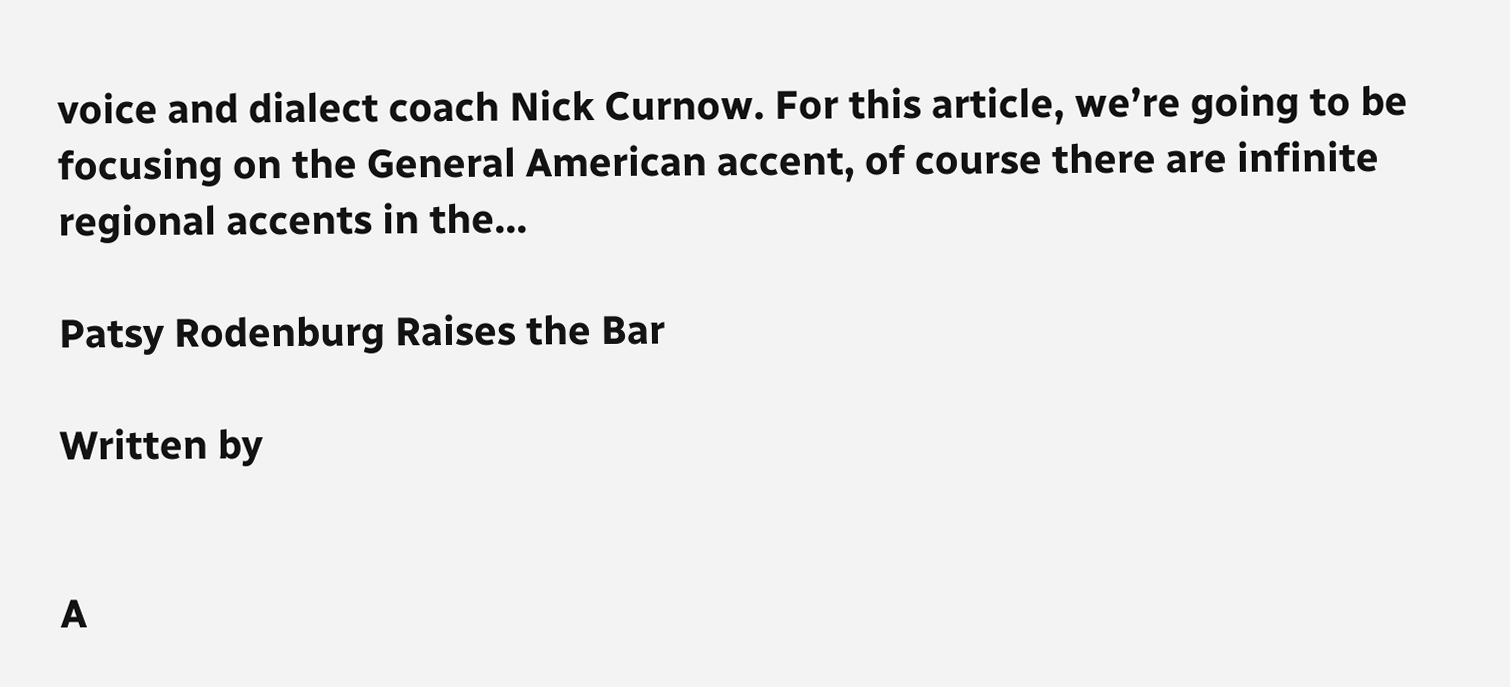voice and dialect coach Nick Curnow. For this article, we’re going to be focusing on the General American accent, of course there are infinite regional accents in the...

Patsy Rodenburg Raises the Bar

Written by


A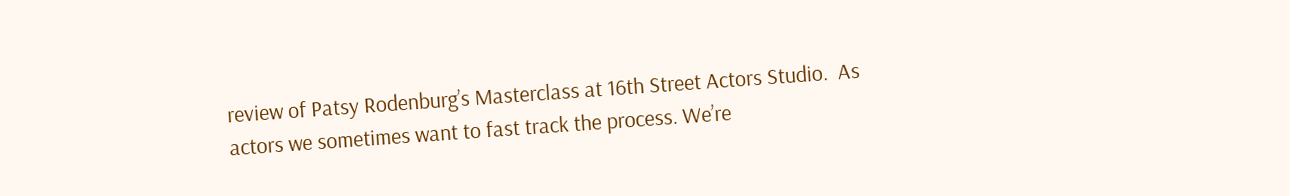review of Patsy Rodenburg’s Masterclass at 16th Street Actors Studio.  As actors we sometimes want to fast track the process. We’re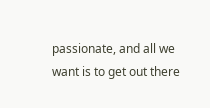passionate, and all we want is to get out there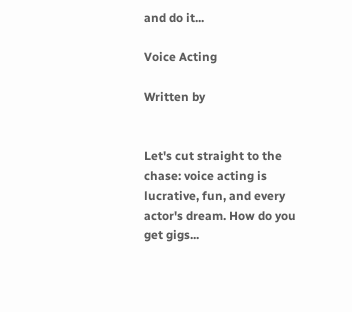and do it...

Voice Acting

Written by


Let's cut straight to the chase: voice acting is lucrative, fun, and every actor's dream. How do you get gigs...